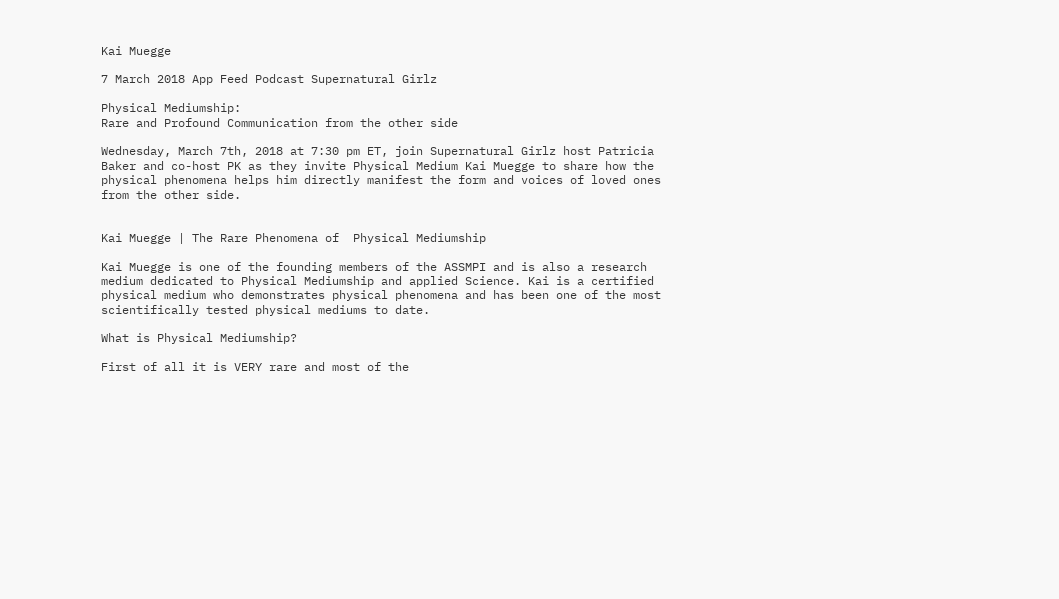Kai Muegge

7 March 2018 App Feed Podcast Supernatural Girlz

Physical Mediumship:
Rare and Profound Communication from the other side

Wednesday, March 7th, 2018 at 7:30 pm ET, join Supernatural Girlz host Patricia Baker and co-host PK as they invite Physical Medium Kai Muegge to share how the physical phenomena helps him directly manifest the form and voices of loved ones from the other side.


Kai Muegge | The Rare Phenomena of  Physical Mediumship

Kai Muegge is one of the founding members of the ASSMPI and is also a research medium dedicated to Physical Mediumship and applied Science. Kai is a certified physical medium who demonstrates physical phenomena and has been one of the most scientifically tested physical mediums to date.

What is Physical Mediumship?

First of all it is VERY rare and most of the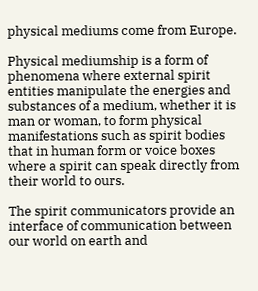physical mediums come from Europe.

Physical mediumship is a form of phenomena where external spirit entities manipulate the energies and substances of a medium, whether it is man or woman, to form physical manifestations such as spirit bodies that in human form or voice boxes where a spirit can speak directly from their world to ours.

The spirit communicators provide an interface of communication between our world on earth and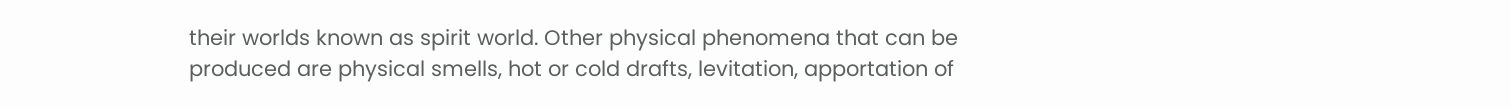their worlds known as spirit world. Other physical phenomena that can be produced are physical smells, hot or cold drafts, levitation, apportation of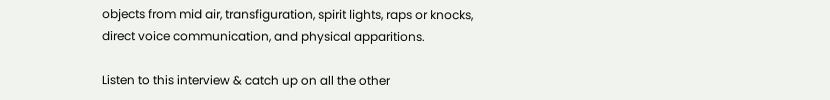objects from mid air, transfiguration, spirit lights, raps or knocks, direct voice communication, and physical apparitions.

Listen to this interview & catch up on all the other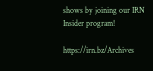shows by joining our IRN Insider program!

https://irn.bz/Archives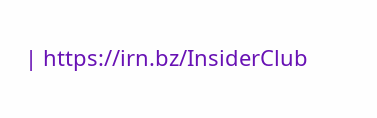| https://irn.bz/InsiderClub